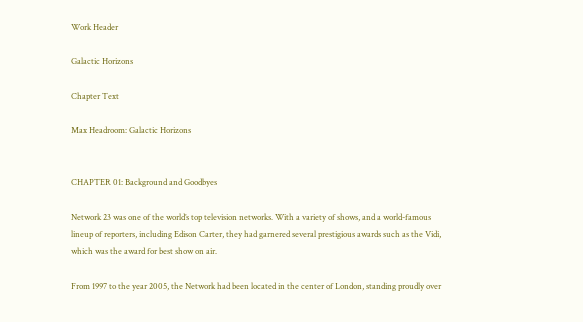Work Header

Galactic Horizons

Chapter Text

Max Headroom: Galactic Horizons


CHAPTER 01: Background and Goodbyes

Network 23 was one of the world’s top television networks. With a variety of shows, and a world-famous lineup of reporters, including Edison Carter, they had garnered several prestigious awards such as the Vidi, which was the award for best show on air.

From 1997 to the year 2005, the Network had been located in the center of London, standing proudly over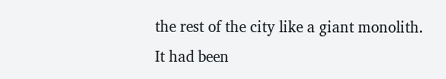the rest of the city like a giant monolith. It had been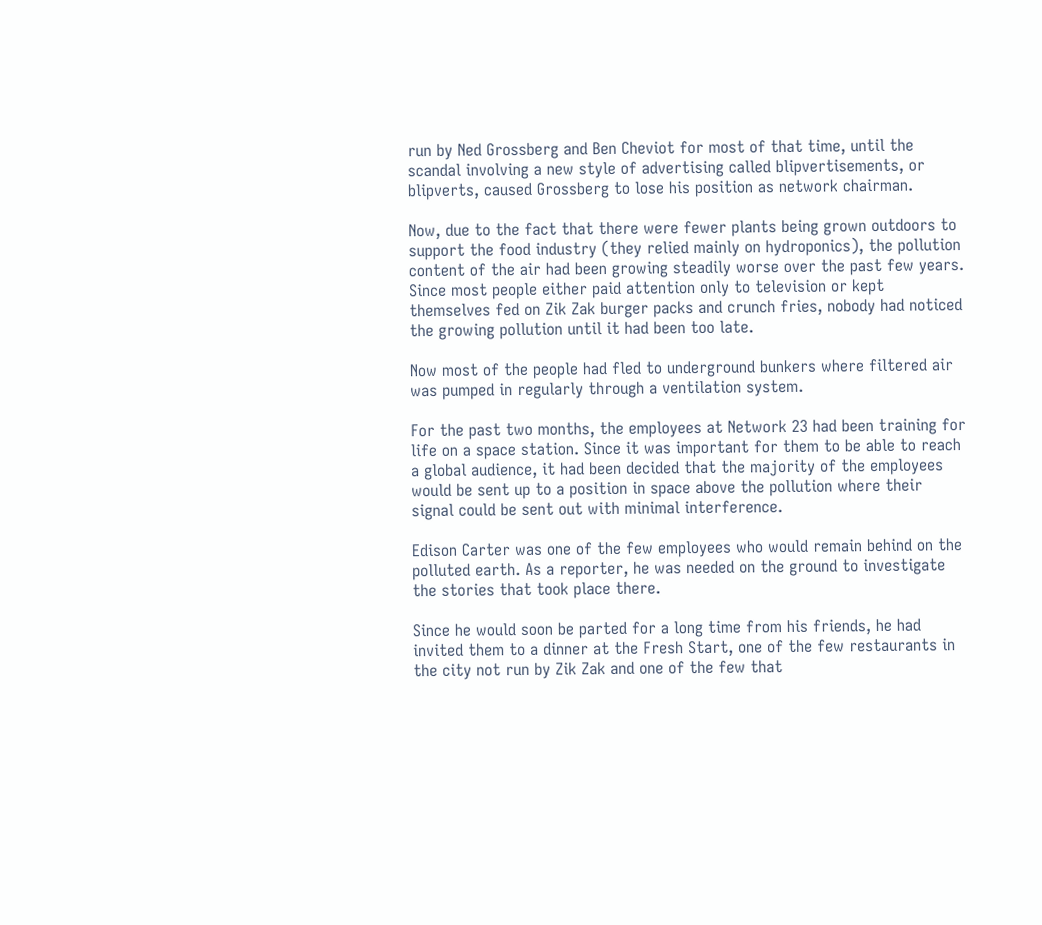run by Ned Grossberg and Ben Cheviot for most of that time, until the scandal involving a new style of advertising called blipvertisements, or blipverts, caused Grossberg to lose his position as network chairman.

Now, due to the fact that there were fewer plants being grown outdoors to support the food industry (they relied mainly on hydroponics), the pollution content of the air had been growing steadily worse over the past few years. Since most people either paid attention only to television or kept themselves fed on Zik Zak burger packs and crunch fries, nobody had noticed the growing pollution until it had been too late.

Now most of the people had fled to underground bunkers where filtered air was pumped in regularly through a ventilation system.

For the past two months, the employees at Network 23 had been training for life on a space station. Since it was important for them to be able to reach a global audience, it had been decided that the majority of the employees would be sent up to a position in space above the pollution where their signal could be sent out with minimal interference.

Edison Carter was one of the few employees who would remain behind on the polluted earth. As a reporter, he was needed on the ground to investigate the stories that took place there.

Since he would soon be parted for a long time from his friends, he had invited them to a dinner at the Fresh Start, one of the few restaurants in the city not run by Zik Zak and one of the few that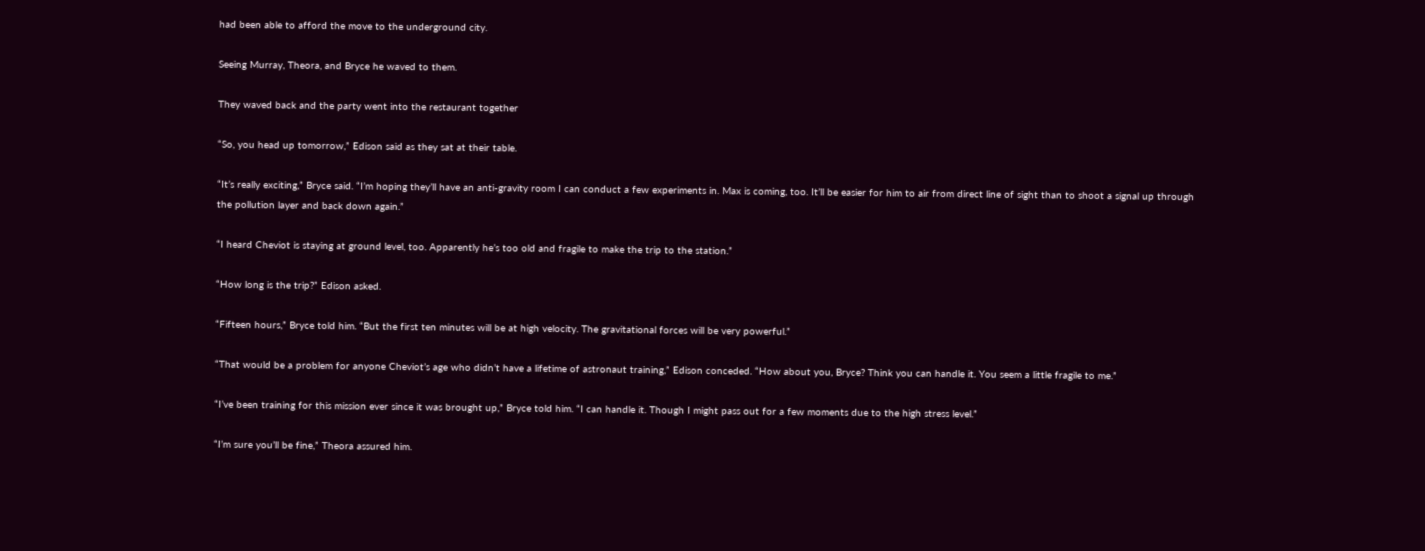had been able to afford the move to the underground city.

Seeing Murray, Theora, and Bryce he waved to them.

They waved back and the party went into the restaurant together

“So, you head up tomorrow,” Edison said as they sat at their table.

“It’s really exciting,” Bryce said. “I’m hoping they’ll have an anti-gravity room I can conduct a few experiments in. Max is coming, too. It’ll be easier for him to air from direct line of sight than to shoot a signal up through the pollution layer and back down again.”

“I heard Cheviot is staying at ground level, too. Apparently he’s too old and fragile to make the trip to the station.”

“How long is the trip?” Edison asked.

“Fifteen hours,” Bryce told him. “But the first ten minutes will be at high velocity. The gravitational forces will be very powerful.”

“That would be a problem for anyone Cheviot’s age who didn’t have a lifetime of astronaut training,” Edison conceded. “How about you, Bryce? Think you can handle it. You seem a little fragile to me.”

“I’ve been training for this mission ever since it was brought up,” Bryce told him. “I can handle it. Though I might pass out for a few moments due to the high stress level.”

“I’m sure you’ll be fine,” Theora assured him.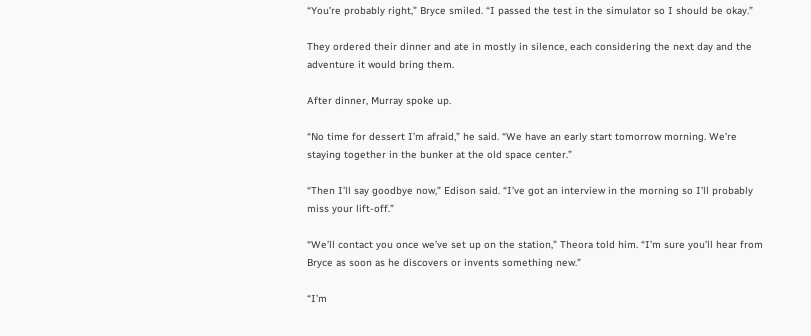“You’re probably right,” Bryce smiled. “I passed the test in the simulator so I should be okay.”

They ordered their dinner and ate in mostly in silence, each considering the next day and the adventure it would bring them.

After dinner, Murray spoke up.

“No time for dessert I’m afraid,” he said. “We have an early start tomorrow morning. We’re staying together in the bunker at the old space center.”

“Then I’ll say goodbye now,” Edison said. “I’ve got an interview in the morning so I’ll probably miss your lift-off.”

“We’ll contact you once we’ve set up on the station,” Theora told him. “I’m sure you’ll hear from Bryce as soon as he discovers or invents something new.”

“I’m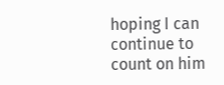hoping I can continue to count on him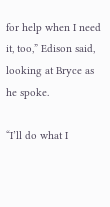for help when I need it, too,” Edison said, looking at Bryce as he spoke.

“I’ll do what I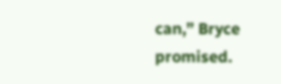can,” Bryce promised.